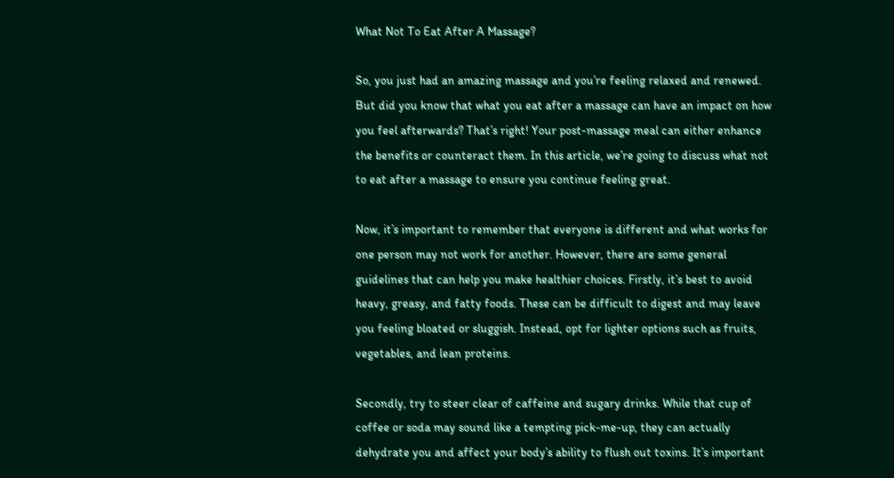What Not To Eat After A Massage?

So, you just had an amazing massage and you’re feeling relaxed and renewed. But did you know that what you eat after a massage can have an impact on how you feel afterwards? That’s right! Your post-massage meal can either enhance the benefits or counteract them. In this article, we’re going to discuss what not to eat after a massage to ensure you continue feeling great.

Now, it’s important to remember that everyone is different and what works for one person may not work for another. However, there are some general guidelines that can help you make healthier choices. Firstly, it’s best to avoid heavy, greasy, and fatty foods. These can be difficult to digest and may leave you feeling bloated or sluggish. Instead, opt for lighter options such as fruits, vegetables, and lean proteins.

Secondly, try to steer clear of caffeine and sugary drinks. While that cup of coffee or soda may sound like a tempting pick-me-up, they can actually dehydrate you and affect your body’s ability to flush out toxins. It’s important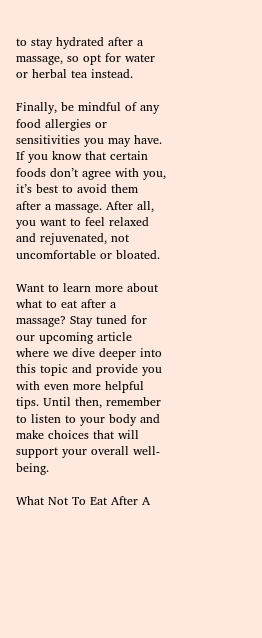to stay hydrated after a massage, so opt for water or herbal tea instead.

Finally, be mindful of any food allergies or sensitivities you may have. If you know that certain foods don’t agree with you, it’s best to avoid them after a massage. After all, you want to feel relaxed and rejuvenated, not uncomfortable or bloated.

Want to learn more about what to eat after a massage? Stay tuned for our upcoming article where we dive deeper into this topic and provide you with even more helpful tips. Until then, remember to listen to your body and make choices that will support your overall well-being.

What Not To Eat After A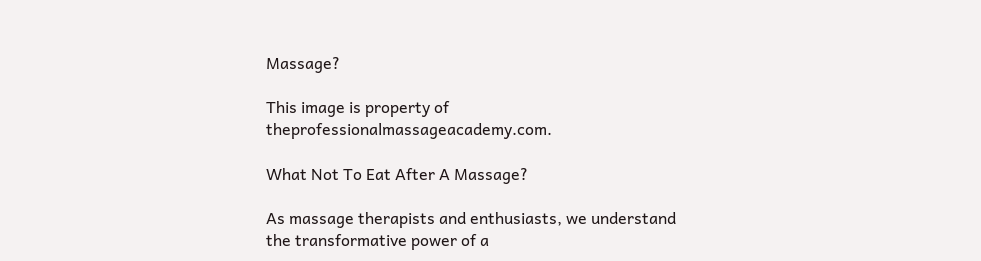Massage?

This image is property of theprofessionalmassageacademy.com.

What Not To Eat After A Massage?

As massage therapists and enthusiasts, we understand the transformative power of a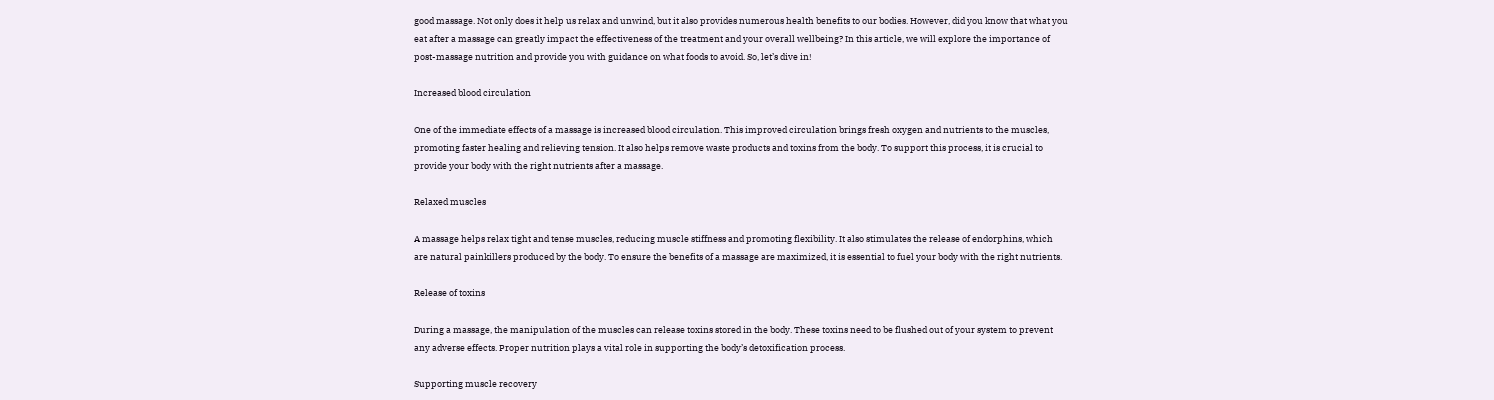good massage. Not only does it help us relax and unwind, but it also provides numerous health benefits to our bodies. However, did you know that what you eat after a massage can greatly impact the effectiveness of the treatment and your overall wellbeing? In this article, we will explore the importance of post-massage nutrition and provide you with guidance on what foods to avoid. So, let’s dive in!

Increased blood circulation

One of the immediate effects of a massage is increased blood circulation. This improved circulation brings fresh oxygen and nutrients to the muscles, promoting faster healing and relieving tension. It also helps remove waste products and toxins from the body. To support this process, it is crucial to provide your body with the right nutrients after a massage.

Relaxed muscles

A massage helps relax tight and tense muscles, reducing muscle stiffness and promoting flexibility. It also stimulates the release of endorphins, which are natural painkillers produced by the body. To ensure the benefits of a massage are maximized, it is essential to fuel your body with the right nutrients.

Release of toxins

During a massage, the manipulation of the muscles can release toxins stored in the body. These toxins need to be flushed out of your system to prevent any adverse effects. Proper nutrition plays a vital role in supporting the body’s detoxification process.

Supporting muscle recovery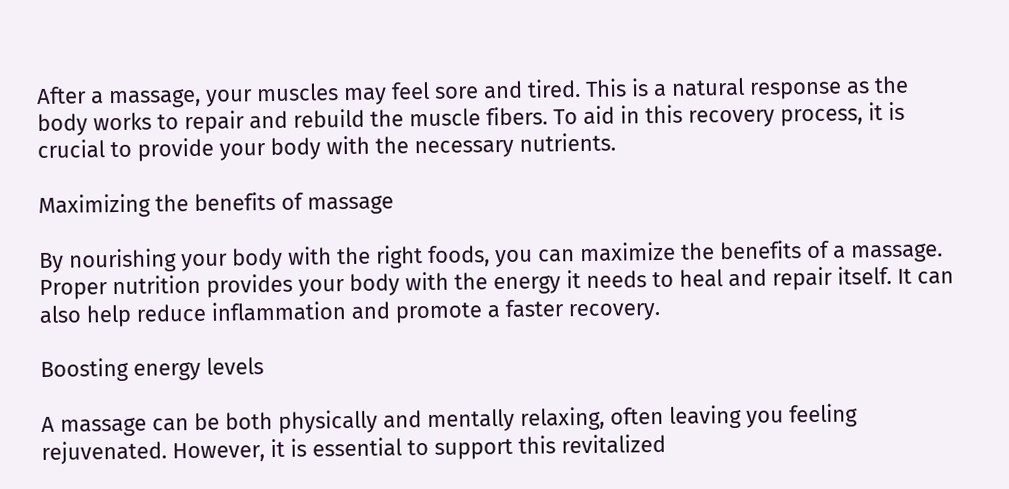After a massage, your muscles may feel sore and tired. This is a natural response as the body works to repair and rebuild the muscle fibers. To aid in this recovery process, it is crucial to provide your body with the necessary nutrients.

Maximizing the benefits of massage

By nourishing your body with the right foods, you can maximize the benefits of a massage. Proper nutrition provides your body with the energy it needs to heal and repair itself. It can also help reduce inflammation and promote a faster recovery.

Boosting energy levels

A massage can be both physically and mentally relaxing, often leaving you feeling rejuvenated. However, it is essential to support this revitalized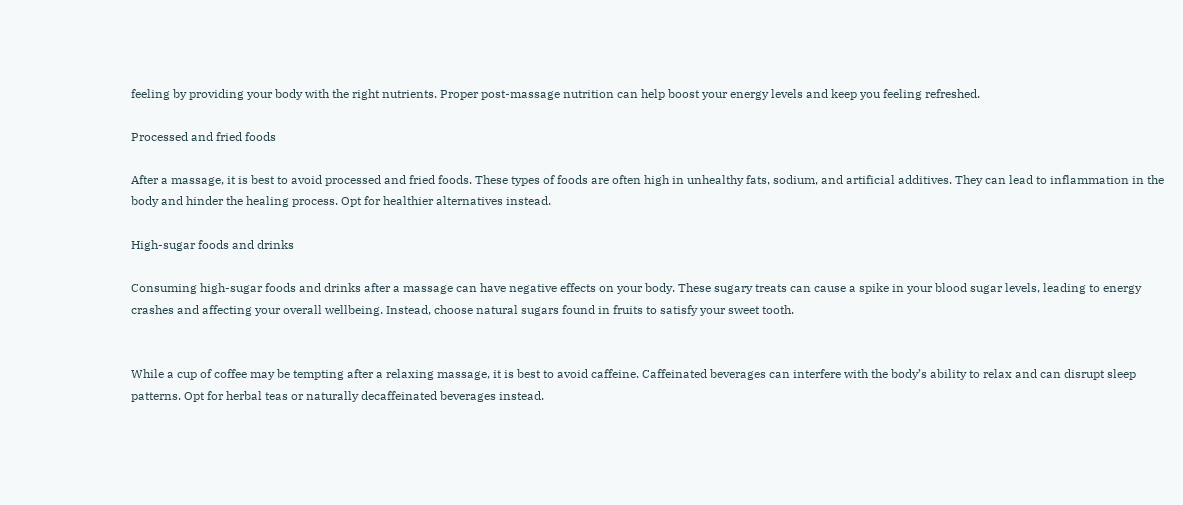feeling by providing your body with the right nutrients. Proper post-massage nutrition can help boost your energy levels and keep you feeling refreshed.

Processed and fried foods

After a massage, it is best to avoid processed and fried foods. These types of foods are often high in unhealthy fats, sodium, and artificial additives. They can lead to inflammation in the body and hinder the healing process. Opt for healthier alternatives instead.

High-sugar foods and drinks

Consuming high-sugar foods and drinks after a massage can have negative effects on your body. These sugary treats can cause a spike in your blood sugar levels, leading to energy crashes and affecting your overall wellbeing. Instead, choose natural sugars found in fruits to satisfy your sweet tooth.


While a cup of coffee may be tempting after a relaxing massage, it is best to avoid caffeine. Caffeinated beverages can interfere with the body’s ability to relax and can disrupt sleep patterns. Opt for herbal teas or naturally decaffeinated beverages instead.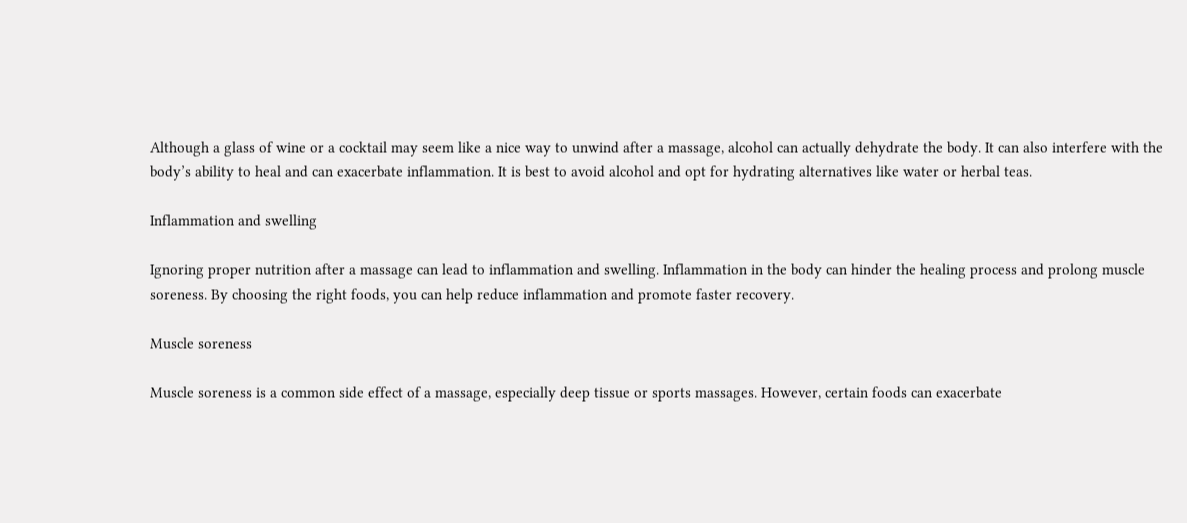Although a glass of wine or a cocktail may seem like a nice way to unwind after a massage, alcohol can actually dehydrate the body. It can also interfere with the body’s ability to heal and can exacerbate inflammation. It is best to avoid alcohol and opt for hydrating alternatives like water or herbal teas.

Inflammation and swelling

Ignoring proper nutrition after a massage can lead to inflammation and swelling. Inflammation in the body can hinder the healing process and prolong muscle soreness. By choosing the right foods, you can help reduce inflammation and promote faster recovery.

Muscle soreness

Muscle soreness is a common side effect of a massage, especially deep tissue or sports massages. However, certain foods can exacerbate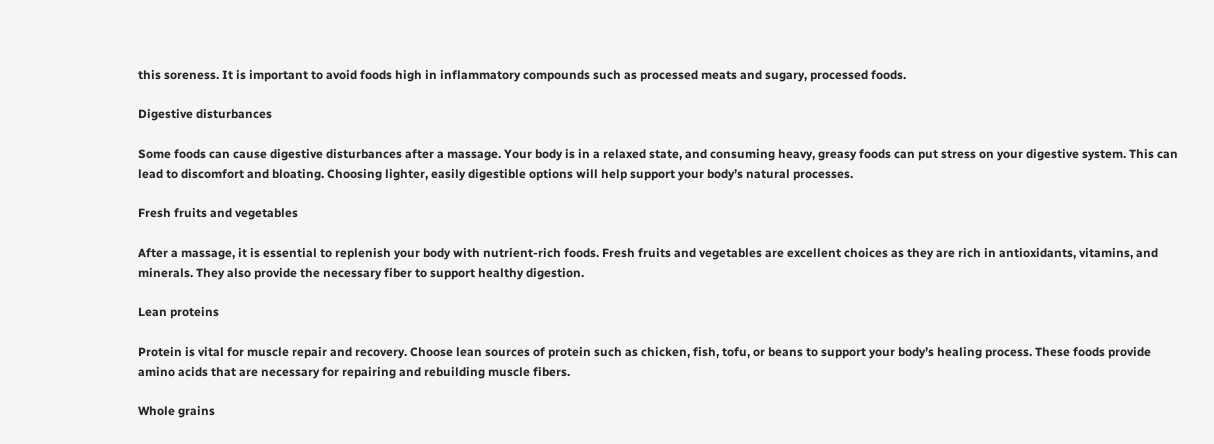this soreness. It is important to avoid foods high in inflammatory compounds such as processed meats and sugary, processed foods.

Digestive disturbances

Some foods can cause digestive disturbances after a massage. Your body is in a relaxed state, and consuming heavy, greasy foods can put stress on your digestive system. This can lead to discomfort and bloating. Choosing lighter, easily digestible options will help support your body’s natural processes.

Fresh fruits and vegetables

After a massage, it is essential to replenish your body with nutrient-rich foods. Fresh fruits and vegetables are excellent choices as they are rich in antioxidants, vitamins, and minerals. They also provide the necessary fiber to support healthy digestion.

Lean proteins

Protein is vital for muscle repair and recovery. Choose lean sources of protein such as chicken, fish, tofu, or beans to support your body’s healing process. These foods provide amino acids that are necessary for repairing and rebuilding muscle fibers.

Whole grains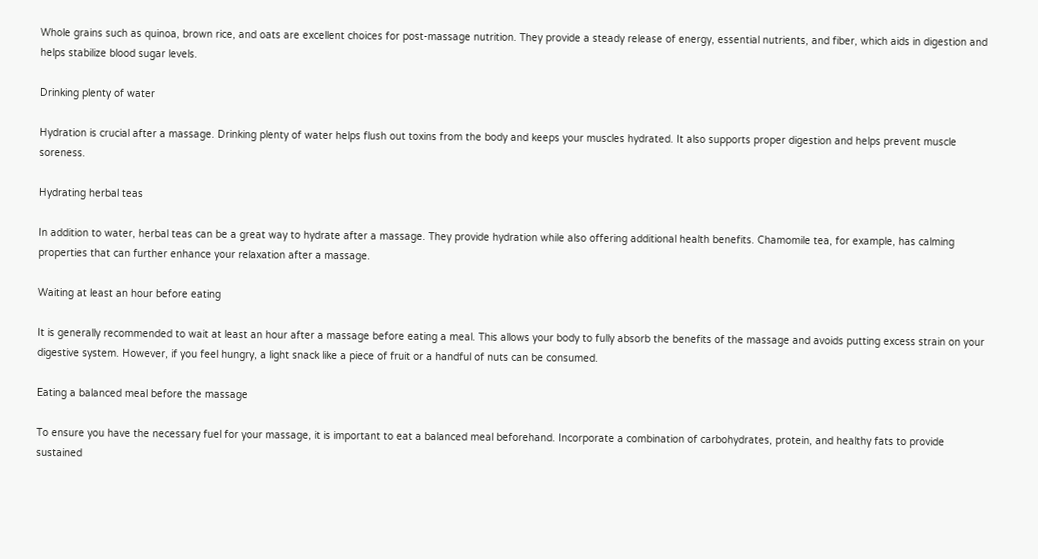Whole grains such as quinoa, brown rice, and oats are excellent choices for post-massage nutrition. They provide a steady release of energy, essential nutrients, and fiber, which aids in digestion and helps stabilize blood sugar levels.

Drinking plenty of water

Hydration is crucial after a massage. Drinking plenty of water helps flush out toxins from the body and keeps your muscles hydrated. It also supports proper digestion and helps prevent muscle soreness.

Hydrating herbal teas

In addition to water, herbal teas can be a great way to hydrate after a massage. They provide hydration while also offering additional health benefits. Chamomile tea, for example, has calming properties that can further enhance your relaxation after a massage.

Waiting at least an hour before eating

It is generally recommended to wait at least an hour after a massage before eating a meal. This allows your body to fully absorb the benefits of the massage and avoids putting excess strain on your digestive system. However, if you feel hungry, a light snack like a piece of fruit or a handful of nuts can be consumed.

Eating a balanced meal before the massage

To ensure you have the necessary fuel for your massage, it is important to eat a balanced meal beforehand. Incorporate a combination of carbohydrates, protein, and healthy fats to provide sustained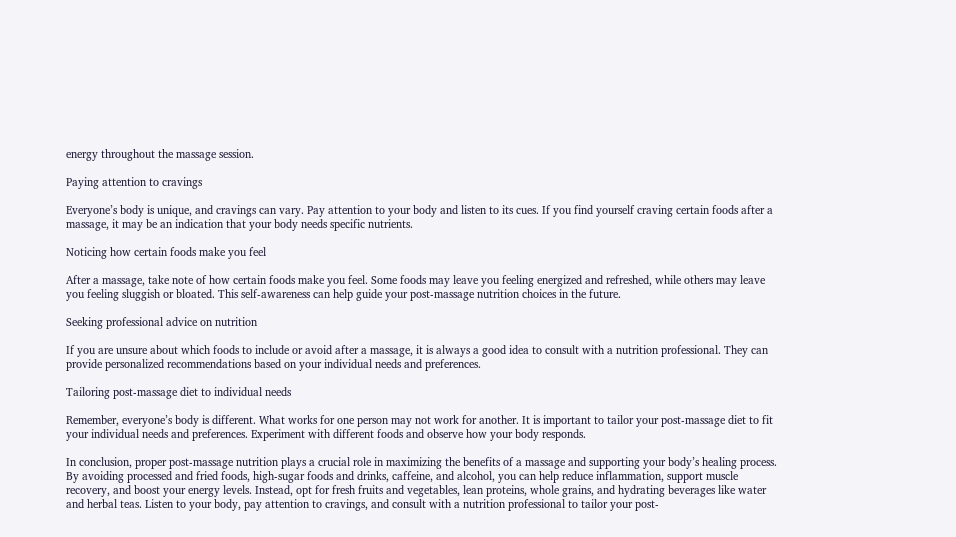energy throughout the massage session.

Paying attention to cravings

Everyone’s body is unique, and cravings can vary. Pay attention to your body and listen to its cues. If you find yourself craving certain foods after a massage, it may be an indication that your body needs specific nutrients.

Noticing how certain foods make you feel

After a massage, take note of how certain foods make you feel. Some foods may leave you feeling energized and refreshed, while others may leave you feeling sluggish or bloated. This self-awareness can help guide your post-massage nutrition choices in the future.

Seeking professional advice on nutrition

If you are unsure about which foods to include or avoid after a massage, it is always a good idea to consult with a nutrition professional. They can provide personalized recommendations based on your individual needs and preferences.

Tailoring post-massage diet to individual needs

Remember, everyone’s body is different. What works for one person may not work for another. It is important to tailor your post-massage diet to fit your individual needs and preferences. Experiment with different foods and observe how your body responds.

In conclusion, proper post-massage nutrition plays a crucial role in maximizing the benefits of a massage and supporting your body’s healing process. By avoiding processed and fried foods, high-sugar foods and drinks, caffeine, and alcohol, you can help reduce inflammation, support muscle recovery, and boost your energy levels. Instead, opt for fresh fruits and vegetables, lean proteins, whole grains, and hydrating beverages like water and herbal teas. Listen to your body, pay attention to cravings, and consult with a nutrition professional to tailor your post-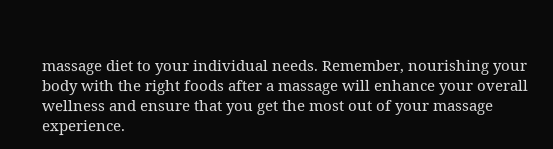massage diet to your individual needs. Remember, nourishing your body with the right foods after a massage will enhance your overall wellness and ensure that you get the most out of your massage experience.